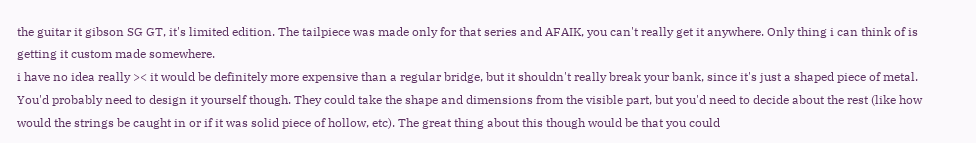the guitar it gibson SG GT, it's limited edition. The tailpiece was made only for that series and AFAIK, you can't really get it anywhere. Only thing i can think of is getting it custom made somewhere.
i have no idea really >< it would be definitely more expensive than a regular bridge, but it shouldn't really break your bank, since it's just a shaped piece of metal. You'd probably need to design it yourself though. They could take the shape and dimensions from the visible part, but you'd need to decide about the rest (like how would the strings be caught in or if it was solid piece of hollow, etc). The great thing about this though would be that you could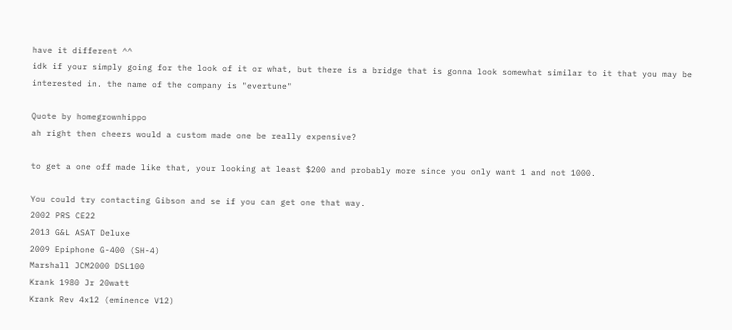have it different ^^
idk if your simply going for the look of it or what, but there is a bridge that is gonna look somewhat similar to it that you may be interested in. the name of the company is "evertune"

Quote by homegrownhippo
ah right then cheers would a custom made one be really expensive?

to get a one off made like that, your looking at least $200 and probably more since you only want 1 and not 1000.

You could try contacting Gibson and se if you can get one that way.
2002 PRS CE22
2013 G&L ASAT Deluxe
2009 Epiphone G-400 (SH-4)
Marshall JCM2000 DSL100
Krank 1980 Jr 20watt
Krank Rev 4x12 (eminence V12)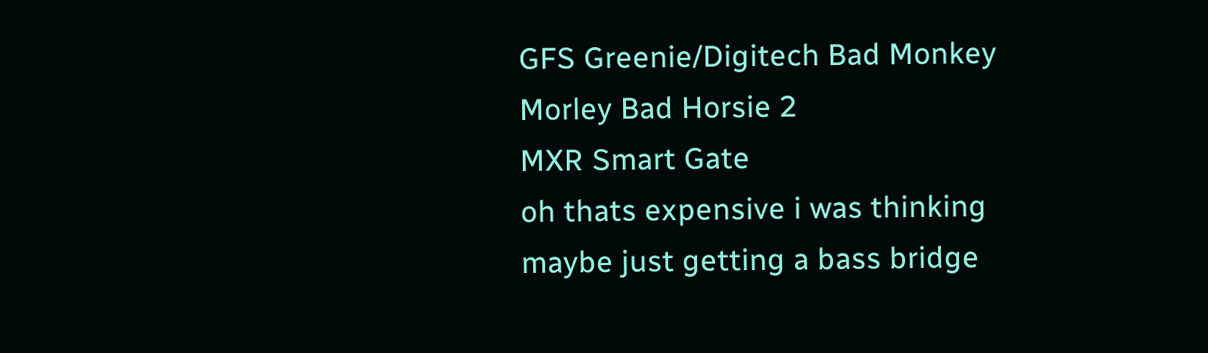GFS Greenie/Digitech Bad Monkey
Morley Bad Horsie 2
MXR Smart Gate
oh thats expensive i was thinking maybe just getting a bass bridge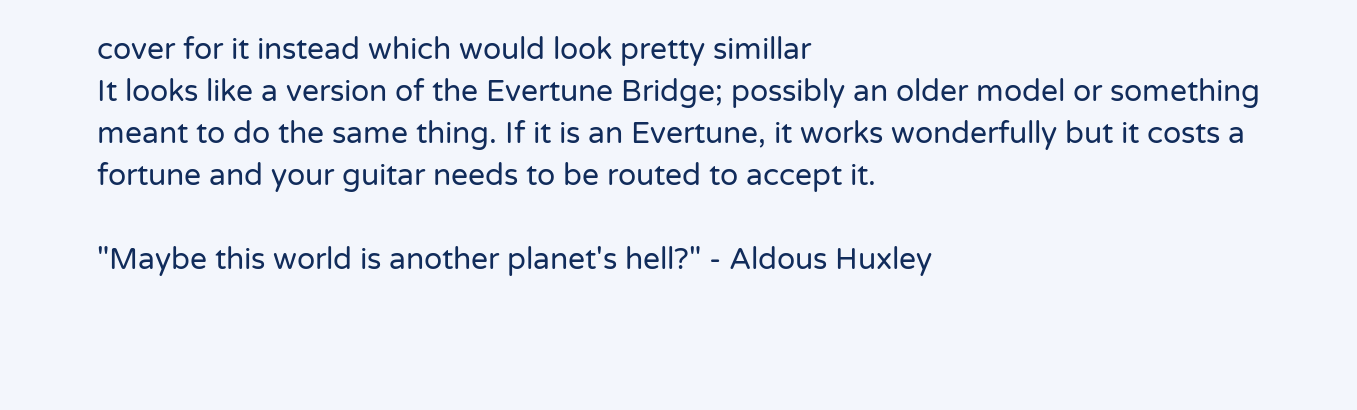cover for it instead which would look pretty simillar
It looks like a version of the Evertune Bridge; possibly an older model or something meant to do the same thing. If it is an Evertune, it works wonderfully but it costs a fortune and your guitar needs to be routed to accept it.

"Maybe this world is another planet's hell?" - Aldous Huxley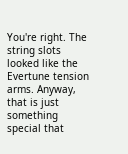You're right. The string slots looked like the Evertune tension arms. Anyway, that is just something special that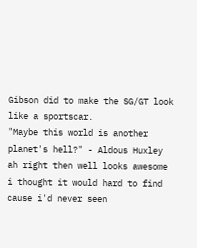Gibson did to make the SG/GT look like a sportscar.
"Maybe this world is another planet's hell?" - Aldous Huxley
ah right then well looks awesome i thought it would hard to find cause i'd never seen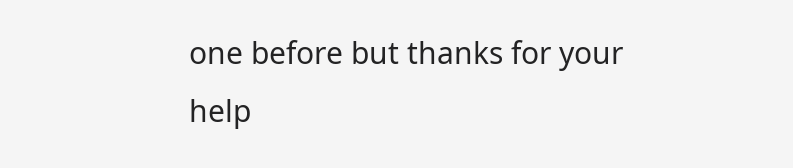one before but thanks for your help